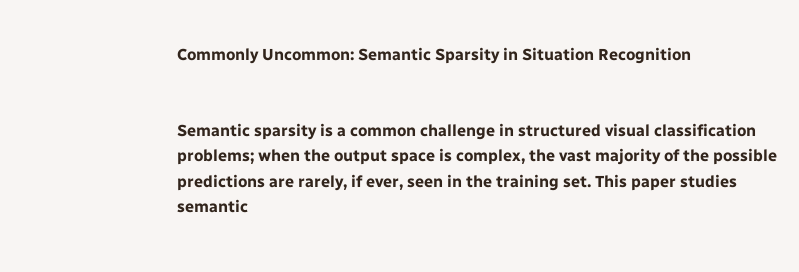Commonly Uncommon: Semantic Sparsity in Situation Recognition


Semantic sparsity is a common challenge in structured visual classification problems; when the output space is complex, the vast majority of the possible predictions are rarely, if ever, seen in the training set. This paper studies semantic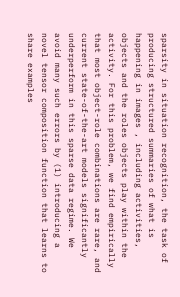sparsity in situation recognition, the task of producing structured summaries of what is happening in images , including activities, objects and the roles objects play within the activity. For this problem, we find empirically that most object-role combinations are rare, and current state-of-the-art models significantly underperform in this sparse data regime. We avoid many such errors by (1) introducing a novel tensor composition function that learns to share examples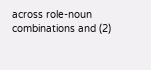across role-noun combinations and (2)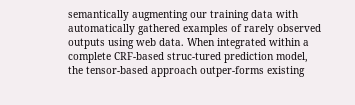semantically augmenting our training data with automatically gathered examples of rarely observed outputs using web data. When integrated within a complete CRF-based struc-tured prediction model, the tensor-based approach outper-forms existing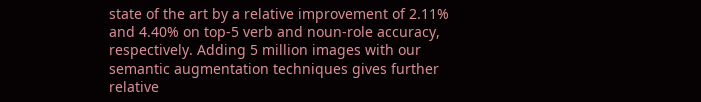state of the art by a relative improvement of 2.11% and 4.40% on top-5 verb and noun-role accuracy, respectively. Adding 5 million images with our semantic augmentation techniques gives further relative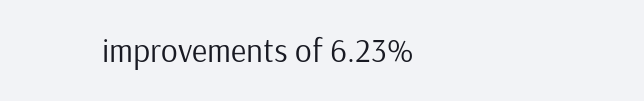improvements of 6.23%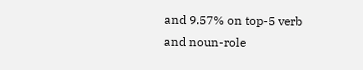and 9.57% on top-5 verb and noun-role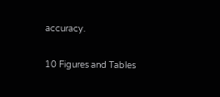accuracy.

10 Figures and Tables